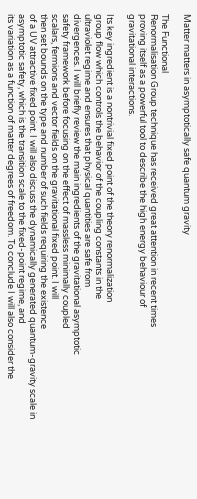Matter matters in asymptotically safe quantum gravity

The Functional
Renormalisation Group technique has received great attention in recent times
proving itself as a powerful tool to describe the high energy behaviour of
gravitational interactions.

Its key ingredient is a nontrivial fixed point of the theory renormalization
group flow which controls the behavior of the coupling constants in the
ultraviolet regime and ensures that physical quantities are safe from
divergences. I will briefly review the main ingredients of the gravitational asymptotic
safety framework before focusing on the effect of massless minimally coupled
scalars, fermions and vector fields on the gravitational fixed point. I will
then set bounds on the type and number of such fields requiring the existence
of a UV attractive fixed point. I will also discuss the dynamically generated quantum-gravity scale in
asymptotic safety, which is the transition scale to the fixed-point regime, and
its variation as a function of matter degrees of freedom. To conclude I will also consider the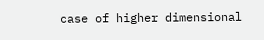case of higher dimensional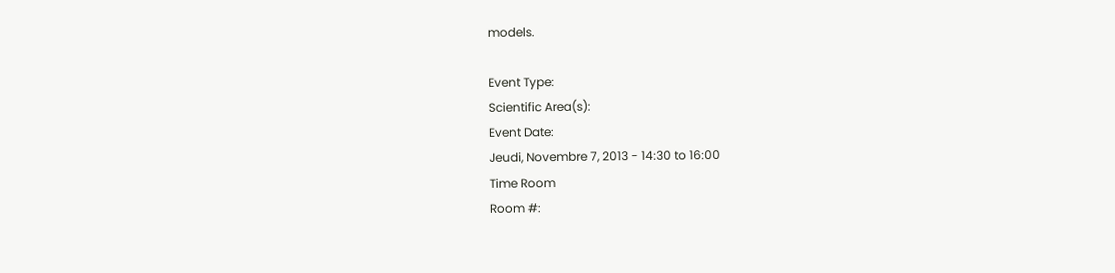models.

Event Type:
Scientific Area(s):
Event Date:
Jeudi, Novembre 7, 2013 - 14:30 to 16:00
Time Room
Room #: